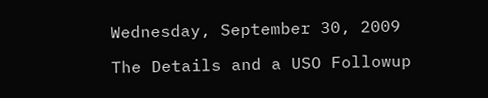Wednesday, September 30, 2009

The Details and a USO Followup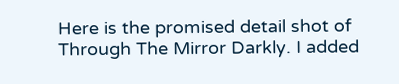Here is the promised detail shot of Through The Mirror Darkly. I added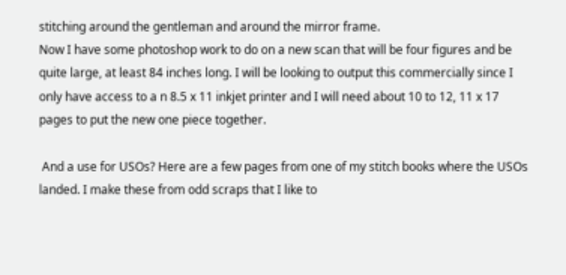stitching around the gentleman and around the mirror frame.
Now I have some photoshop work to do on a new scan that will be four figures and be quite large, at least 84 inches long. I will be looking to output this commercially since I only have access to a n 8.5 x 11 inkjet printer and I will need about 10 to 12, 11 x 17 pages to put the new one piece together.

 And a use for USOs? Here are a few pages from one of my stitch books where the USOs landed. I make these from odd scraps that I like to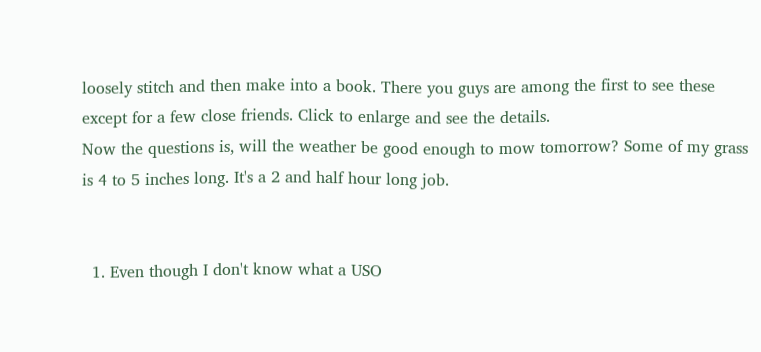loosely stitch and then make into a book. There you guys are among the first to see these except for a few close friends. Click to enlarge and see the details.
Now the questions is, will the weather be good enough to mow tomorrow? Some of my grass is 4 to 5 inches long. It's a 2 and half hour long job.


  1. Even though I don't know what a USO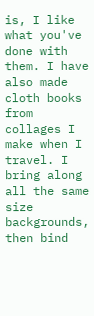is, I like what you've done with them. I have also made cloth books from collages I make when I travel. I bring along all the same size backgrounds, then bind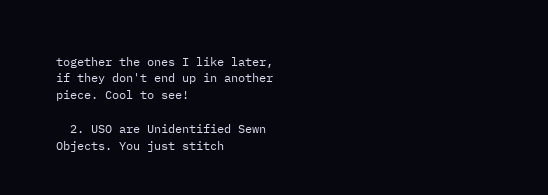together the ones I like later, if they don't end up in another piece. Cool to see!

  2. USO are Unidentified Sewn Objects. You just stitch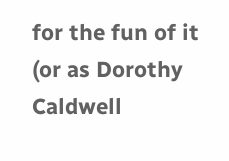for the fun of it (or as Dorothy Caldwell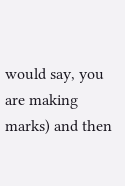would say, you are making marks) and then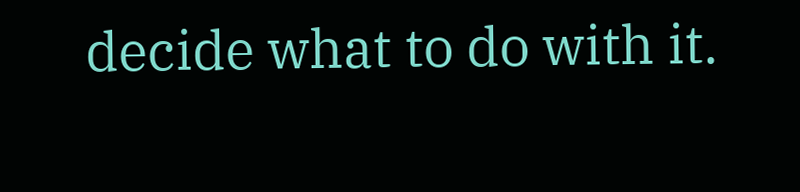decide what to do with it.